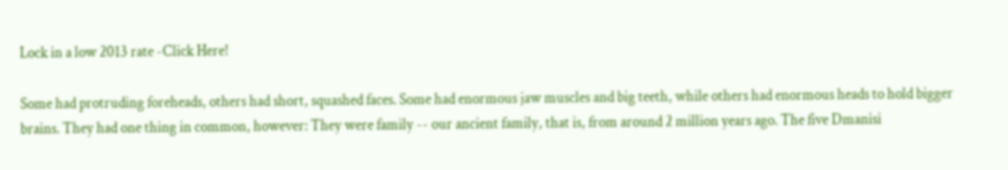Lock in a low 2013 rate -Click Here!

Some had protruding foreheads, others had short, squashed faces. Some had enormous jaw muscles and big teeth, while others had enormous heads to hold bigger brains. They had one thing in common, however: They were family -- our ancient family, that is, from around 2 million years ago. The five Dmanisi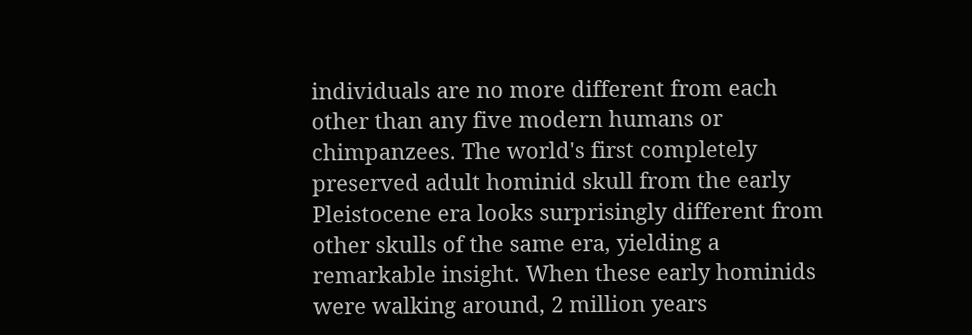individuals are no more different from each other than any five modern humans or chimpanzees. The world's first completely preserved adult hominid skull from the early Pleistocene era looks surprisingly different from other skulls of the same era, yielding a remarkable insight. When these early hominids were walking around, 2 million years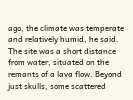ago, the climate was temperate and relatively humid, he said. The site was a short distance from water, situated on the remants of a lava flow. Beyond just skulls, some scattered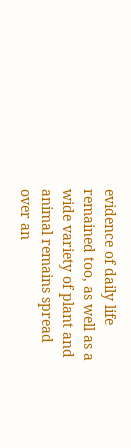evidence of daily life remained too, as well as a wide variety of plant and animal remains spread over an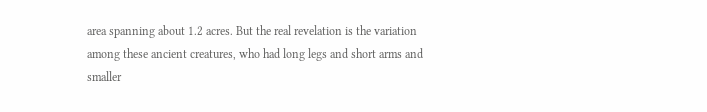area spanning about 1.2 acres. But the real revelation is the variation among these ancient creatures, who had long legs and short arms and smaller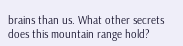brains than us. What other secrets does this mountain range hold?